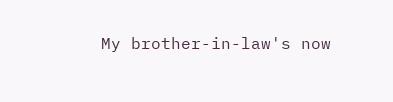My brother-in-law's now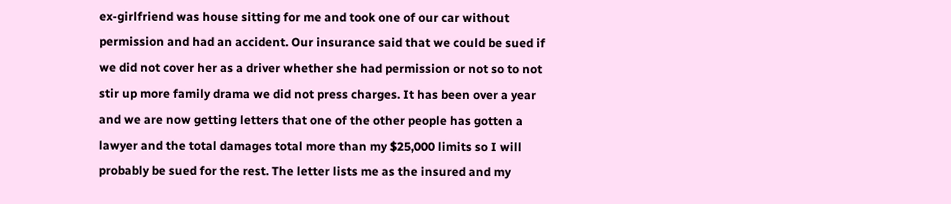ex-girlfriend was house sitting for me and took one of our car without permission and had an accident. Our insurance said that we could be sued if we did not cover her as a driver whether she had permission or not so to not stir up more family drama we did not press charges. It has been over a year and we are now getting letters that one of the other people has gotten a lawyer and the total damages total more than my $25,000 limits so I will probably be sued for the rest. The letter lists me as the insured and my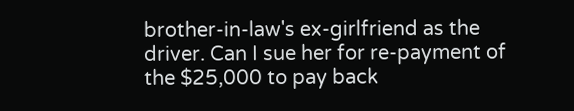brother-in-law's ex-girlfriend as the driver. Can I sue her for re-payment of the $25,000 to pay back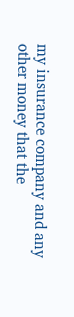my insurance company and any other money that the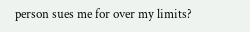person sues me for over my limits?